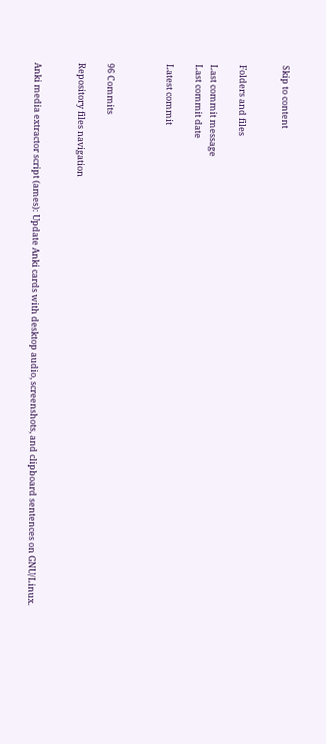Skip to content


Folders and files

Last commit message
Last commit date

Latest commit



96 Commits

Repository files navigation


Anki media extractor script (ames): Update Anki cards with desktop audio, screenshots, and clipboard sentences on GNU/Linux.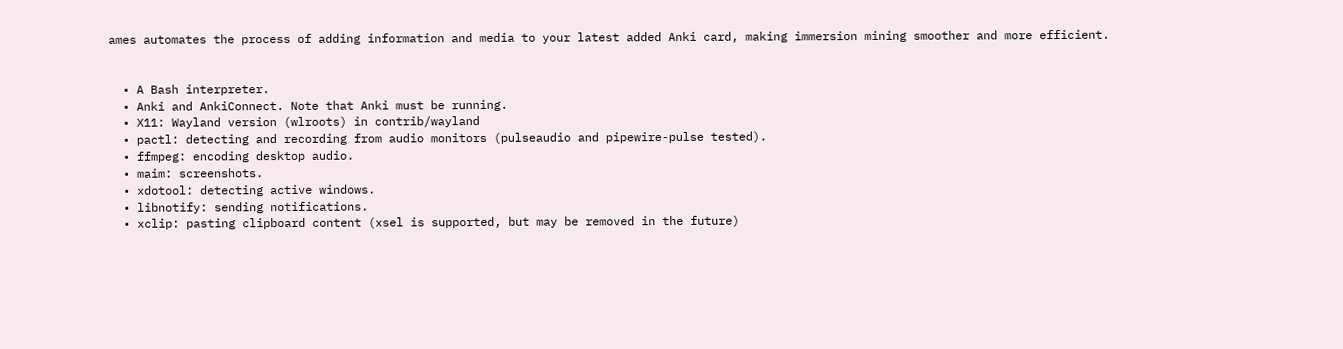ames automates the process of adding information and media to your latest added Anki card, making immersion mining smoother and more efficient.


  • A Bash interpreter.
  • Anki and AnkiConnect. Note that Anki must be running.
  • X11: Wayland version (wlroots) in contrib/wayland
  • pactl: detecting and recording from audio monitors (pulseaudio and pipewire-pulse tested).
  • ffmpeg: encoding desktop audio.
  • maim: screenshots.
  • xdotool: detecting active windows.
  • libnotify: sending notifications.
  • xclip: pasting clipboard content (xsel is supported, but may be removed in the future)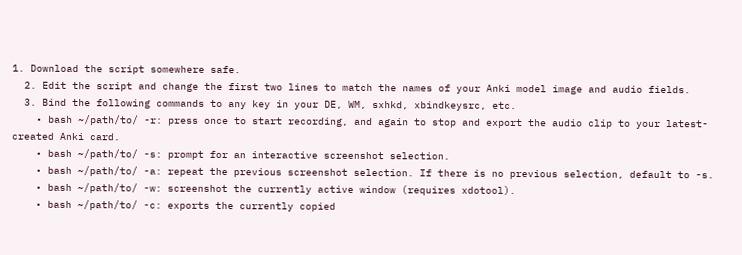1. Download the script somewhere safe.
  2. Edit the script and change the first two lines to match the names of your Anki model image and audio fields.
  3. Bind the following commands to any key in your DE, WM, sxhkd, xbindkeysrc, etc.
    • bash ~/path/to/ -r: press once to start recording, and again to stop and export the audio clip to your latest-created Anki card.
    • bash ~/path/to/ -s: prompt for an interactive screenshot selection.
    • bash ~/path/to/ -a: repeat the previous screenshot selection. If there is no previous selection, default to -s.
    • bash ~/path/to/ -w: screenshot the currently active window (requires xdotool).
    • bash ~/path/to/ -c: exports the currently copied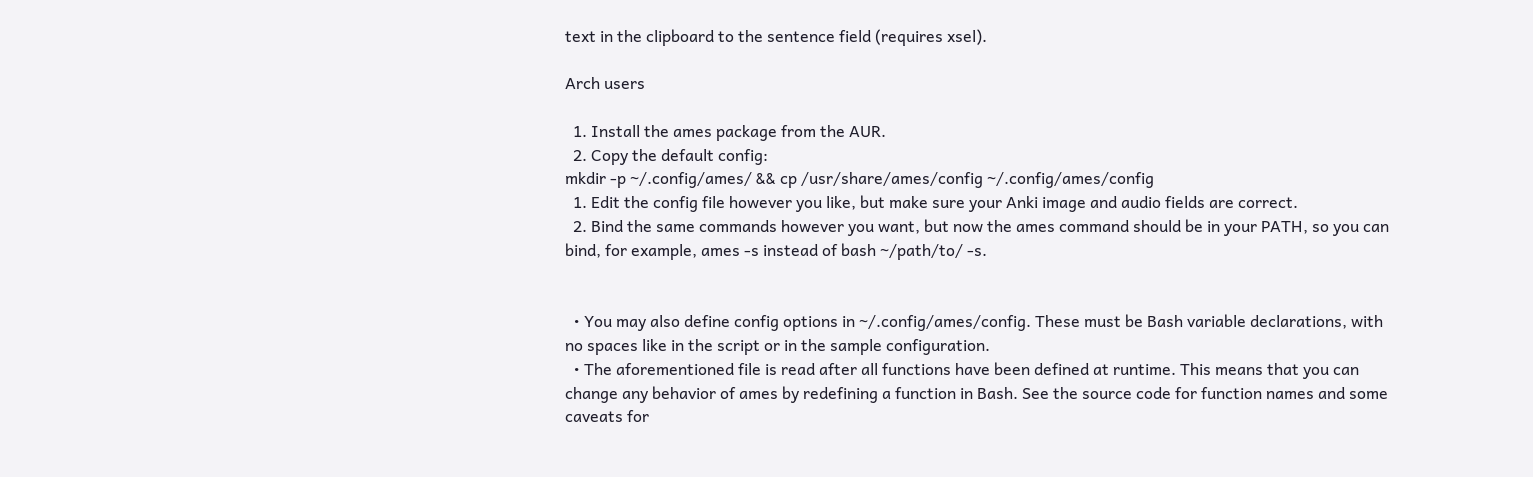text in the clipboard to the sentence field (requires xsel).

Arch users

  1. Install the ames package from the AUR.
  2. Copy the default config:
mkdir -p ~/.config/ames/ && cp /usr/share/ames/config ~/.config/ames/config
  1. Edit the config file however you like, but make sure your Anki image and audio fields are correct.
  2. Bind the same commands however you want, but now the ames command should be in your PATH, so you can bind, for example, ames -s instead of bash ~/path/to/ -s.


  • You may also define config options in ~/.config/ames/config. These must be Bash variable declarations, with no spaces like in the script or in the sample configuration.
  • The aforementioned file is read after all functions have been defined at runtime. This means that you can change any behavior of ames by redefining a function in Bash. See the source code for function names and some caveats for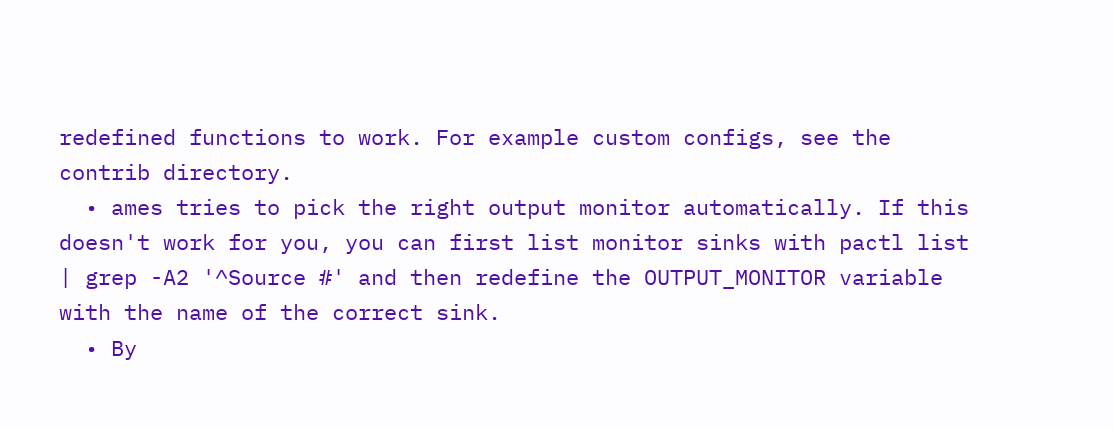redefined functions to work. For example custom configs, see the contrib directory.
  • ames tries to pick the right output monitor automatically. If this doesn't work for you, you can first list monitor sinks with pactl list | grep -A2 '^Source #' and then redefine the OUTPUT_MONITOR variable with the name of the correct sink.
  • By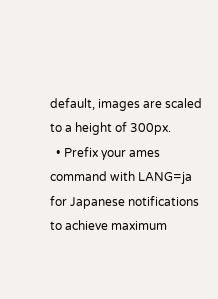default, images are scaled to a height of 300px.
  • Prefix your ames command with LANG=ja for Japanese notifications to achieve maximum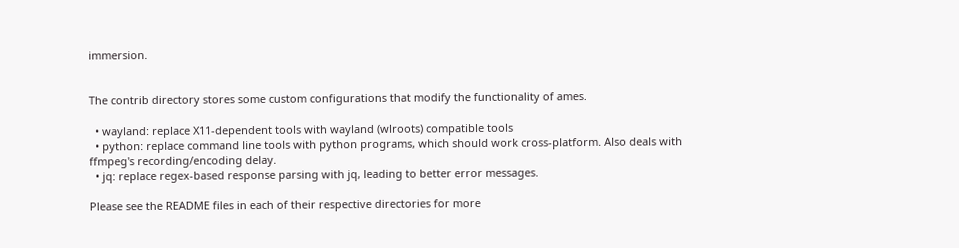immersion.


The contrib directory stores some custom configurations that modify the functionality of ames.

  • wayland: replace X11-dependent tools with wayland (wlroots) compatible tools
  • python: replace command line tools with python programs, which should work cross-platform. Also deals with ffmpeg's recording/encoding delay.
  • jq: replace regex-based response parsing with jq, leading to better error messages.

Please see the README files in each of their respective directories for more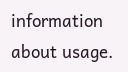information about usage.